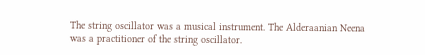The string oscillator was a musical instrument. The Alderaanian Neena was a practitioner of the string oscillator.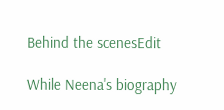Behind the scenesEdit

While Neena's biography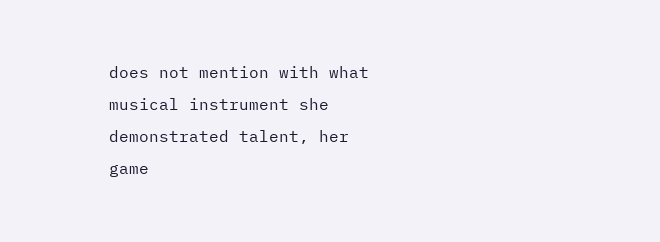does not mention with what musical instrument she demonstrated talent, her game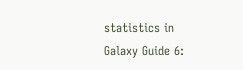statistics in Galaxy Guide 6: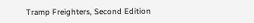Tramp Freighters, Second Edition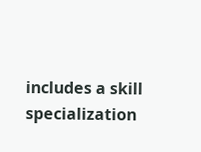includes a skill specialization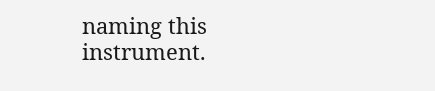naming this instrument.